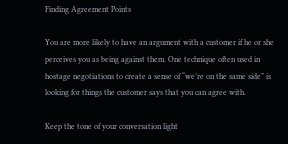Finding Agreement Points

You are more likely to have an argument with a customer if he or she perceives you as being against them. One technique often used in hostage negotiations to create a sense of “we’re on the same side” is looking for things the customer says that you can agree with.

Keep the tone of your conversation light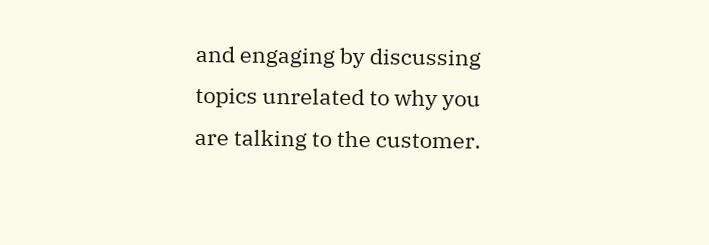and engaging by discussing topics unrelated to why you are talking to the customer.